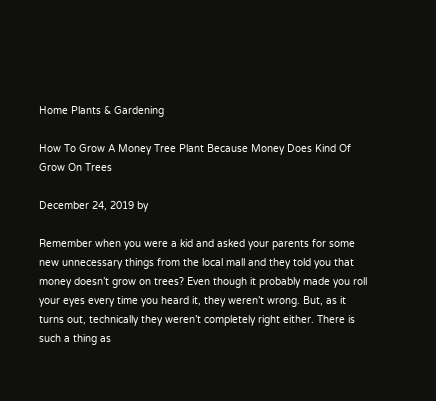Home Plants & Gardening

How To Grow A Money Tree Plant Because Money Does Kind Of Grow On Trees

December 24, 2019 by

Remember when you were a kid and asked your parents for some new unnecessary things from the local mall and they told you that money doesn’t grow on trees? Even though it probably made you roll your eyes every time you heard it, they weren’t wrong. But, as it turns out, technically they weren’t completely right either. There is such a thing as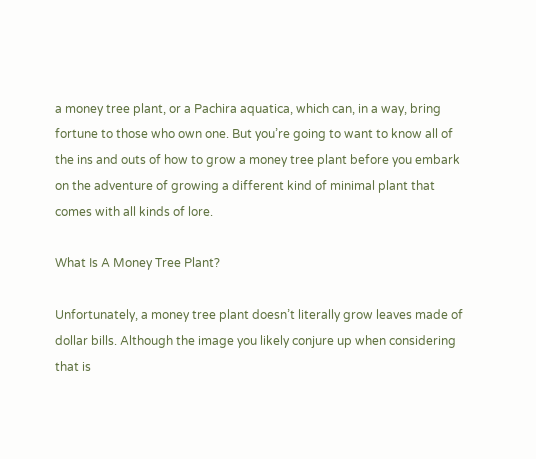a money tree plant, or a Pachira aquatica, which can, in a way, bring fortune to those who own one. But you’re going to want to know all of the ins and outs of how to grow a money tree plant before you embark on the adventure of growing a different kind of minimal plant that comes with all kinds of lore.

What Is A Money Tree Plant?

Unfortunately, a money tree plant doesn’t literally grow leaves made of dollar bills. Although the image you likely conjure up when considering that is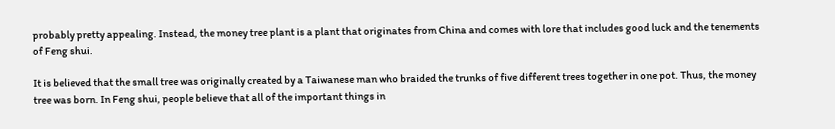probably pretty appealing. Instead, the money tree plant is a plant that originates from China and comes with lore that includes good luck and the tenements of Feng shui.

It is believed that the small tree was originally created by a Taiwanese man who braided the trunks of five different trees together in one pot. Thus, the money tree was born. In Feng shui, people believe that all of the important things in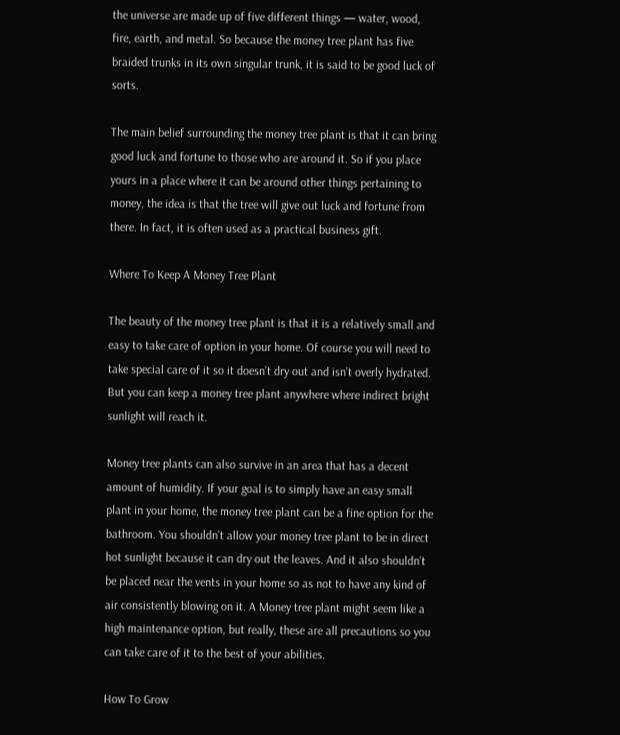the universe are made up of five different things — water, wood, fire, earth, and metal. So because the money tree plant has five braided trunks in its own singular trunk, it is said to be good luck of sorts.

The main belief surrounding the money tree plant is that it can bring good luck and fortune to those who are around it. So if you place yours in a place where it can be around other things pertaining to money, the idea is that the tree will give out luck and fortune from there. In fact, it is often used as a practical business gift.

Where To Keep A Money Tree Plant

The beauty of the money tree plant is that it is a relatively small and easy to take care of option in your home. Of course you will need to take special care of it so it doesn’t dry out and isn’t overly hydrated. But you can keep a money tree plant anywhere where indirect bright sunlight will reach it.

Money tree plants can also survive in an area that has a decent amount of humidity. If your goal is to simply have an easy small plant in your home, the money tree plant can be a fine option for the bathroom. You shouldn’t allow your money tree plant to be in direct hot sunlight because it can dry out the leaves. And it also shouldn’t be placed near the vents in your home so as not to have any kind of air consistently blowing on it. A Money tree plant might seem like a high maintenance option, but really, these are all precautions so you can take care of it to the best of your abilities.

How To Grow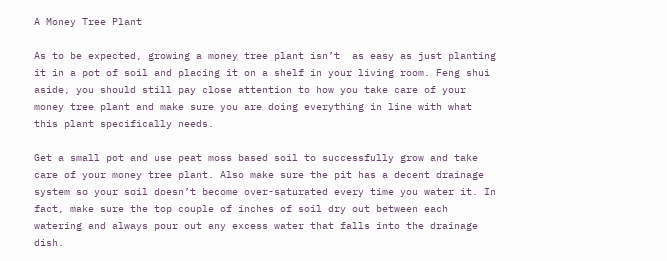A Money Tree Plant

As to be expected, growing a money tree plant isn’t  as easy as just planting it in a pot of soil and placing it on a shelf in your living room. Feng shui aside, you should still pay close attention to how you take care of your money tree plant and make sure you are doing everything in line with what this plant specifically needs.

Get a small pot and use peat moss based soil to successfully grow and take care of your money tree plant. Also make sure the pit has a decent drainage system so your soil doesn’t become over-saturated every time you water it. In fact, make sure the top couple of inches of soil dry out between each watering and always pour out any excess water that falls into the drainage dish.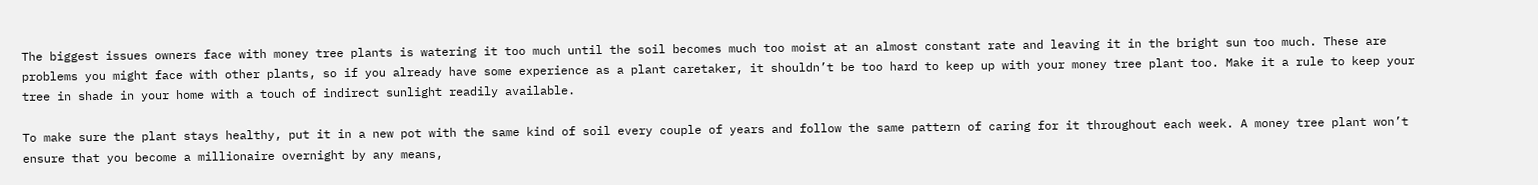The biggest issues owners face with money tree plants is watering it too much until the soil becomes much too moist at an almost constant rate and leaving it in the bright sun too much. These are problems you might face with other plants, so if you already have some experience as a plant caretaker, it shouldn’t be too hard to keep up with your money tree plant too. Make it a rule to keep your tree in shade in your home with a touch of indirect sunlight readily available.

To make sure the plant stays healthy, put it in a new pot with the same kind of soil every couple of years and follow the same pattern of caring for it throughout each week. A money tree plant won’t ensure that you become a millionaire overnight by any means,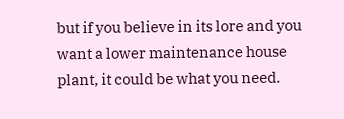but if you believe in its lore and you want a lower maintenance house plant, it could be what you need.